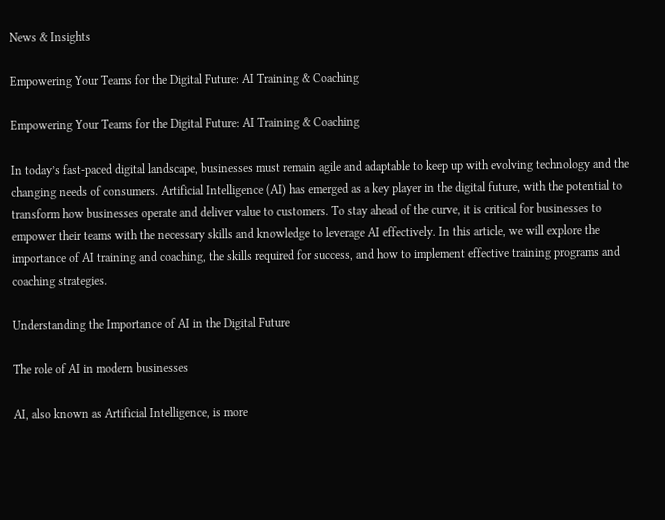News & Insights

Empowering Your Teams for the Digital Future: AI Training & Coaching

Empowering Your Teams for the Digital Future: AI Training & Coaching

In today’s fast-paced digital landscape, businesses must remain agile and adaptable to keep up with evolving technology and the changing needs of consumers. Artificial Intelligence (AI) has emerged as a key player in the digital future, with the potential to transform how businesses operate and deliver value to customers. To stay ahead of the curve, it is critical for businesses to empower their teams with the necessary skills and knowledge to leverage AI effectively. In this article, we will explore the importance of AI training and coaching, the skills required for success, and how to implement effective training programs and coaching strategies.

Understanding the Importance of AI in the Digital Future

The role of AI in modern businesses

AI, also known as Artificial Intelligence, is more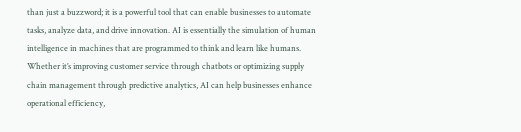than just a buzzword; it is a powerful tool that can enable businesses to automate tasks, analyze data, and drive innovation. AI is essentially the simulation of human intelligence in machines that are programmed to think and learn like humans. Whether it’s improving customer service through chatbots or optimizing supply chain management through predictive analytics, AI can help businesses enhance operational efficiency,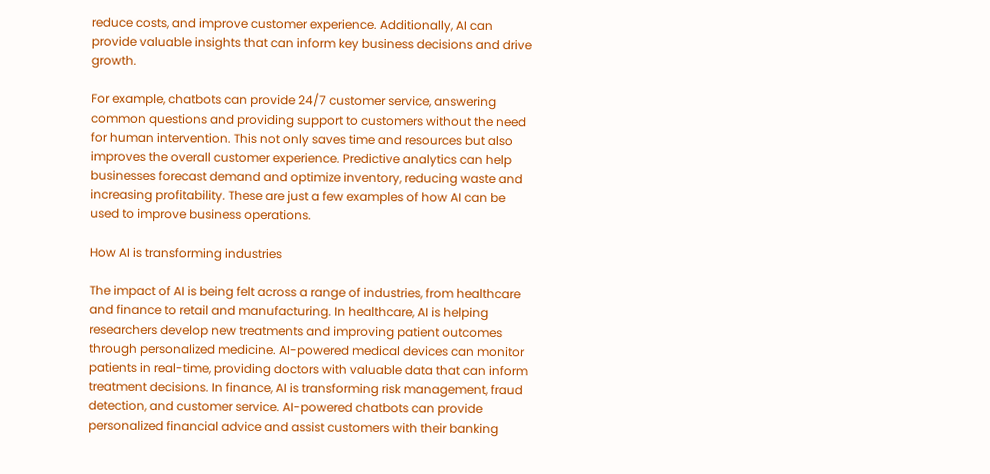reduce costs, and improve customer experience. Additionally, AI can provide valuable insights that can inform key business decisions and drive growth.

For example, chatbots can provide 24/7 customer service, answering common questions and providing support to customers without the need for human intervention. This not only saves time and resources but also improves the overall customer experience. Predictive analytics can help businesses forecast demand and optimize inventory, reducing waste and increasing profitability. These are just a few examples of how AI can be used to improve business operations.

How AI is transforming industries

The impact of AI is being felt across a range of industries, from healthcare and finance to retail and manufacturing. In healthcare, AI is helping researchers develop new treatments and improving patient outcomes through personalized medicine. AI-powered medical devices can monitor patients in real-time, providing doctors with valuable data that can inform treatment decisions. In finance, AI is transforming risk management, fraud detection, and customer service. AI-powered chatbots can provide personalized financial advice and assist customers with their banking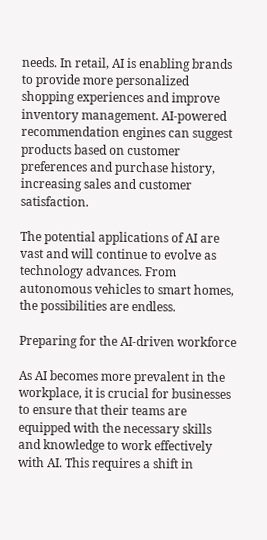needs. In retail, AI is enabling brands to provide more personalized shopping experiences and improve inventory management. AI-powered recommendation engines can suggest products based on customer preferences and purchase history, increasing sales and customer satisfaction.

The potential applications of AI are vast and will continue to evolve as technology advances. From autonomous vehicles to smart homes, the possibilities are endless.

Preparing for the AI-driven workforce

As AI becomes more prevalent in the workplace, it is crucial for businesses to ensure that their teams are equipped with the necessary skills and knowledge to work effectively with AI. This requires a shift in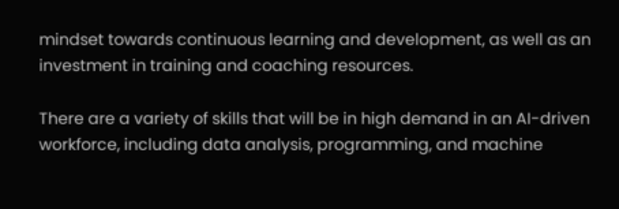mindset towards continuous learning and development, as well as an investment in training and coaching resources.

There are a variety of skills that will be in high demand in an AI-driven workforce, including data analysis, programming, and machine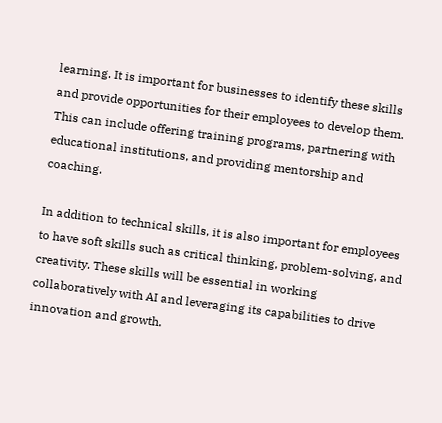learning. It is important for businesses to identify these skills and provide opportunities for their employees to develop them. This can include offering training programs, partnering with educational institutions, and providing mentorship and coaching.

In addition to technical skills, it is also important for employees to have soft skills such as critical thinking, problem-solving, and creativity. These skills will be essential in working collaboratively with AI and leveraging its capabilities to drive innovation and growth.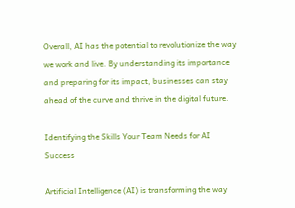Overall, AI has the potential to revolutionize the way we work and live. By understanding its importance and preparing for its impact, businesses can stay ahead of the curve and thrive in the digital future.

Identifying the Skills Your Team Needs for AI Success

Artificial Intelligence (AI) is transforming the way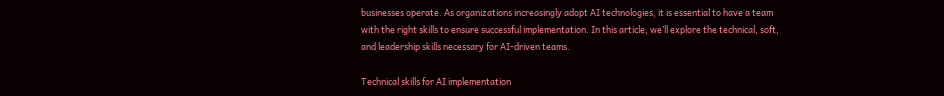businesses operate. As organizations increasingly adopt AI technologies, it is essential to have a team with the right skills to ensure successful implementation. In this article, we’ll explore the technical, soft, and leadership skills necessary for AI-driven teams.

Technical skills for AI implementation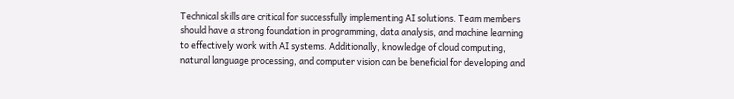Technical skills are critical for successfully implementing AI solutions. Team members should have a strong foundation in programming, data analysis, and machine learning to effectively work with AI systems. Additionally, knowledge of cloud computing, natural language processing, and computer vision can be beneficial for developing and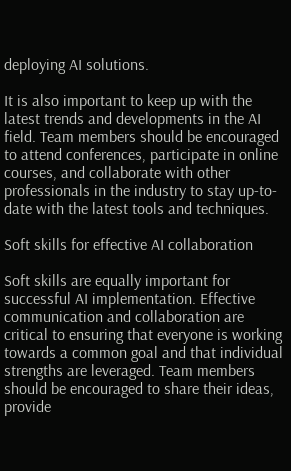deploying AI solutions.

It is also important to keep up with the latest trends and developments in the AI field. Team members should be encouraged to attend conferences, participate in online courses, and collaborate with other professionals in the industry to stay up-to-date with the latest tools and techniques.

Soft skills for effective AI collaboration

Soft skills are equally important for successful AI implementation. Effective communication and collaboration are critical to ensuring that everyone is working towards a common goal and that individual strengths are leveraged. Team members should be encouraged to share their ideas, provide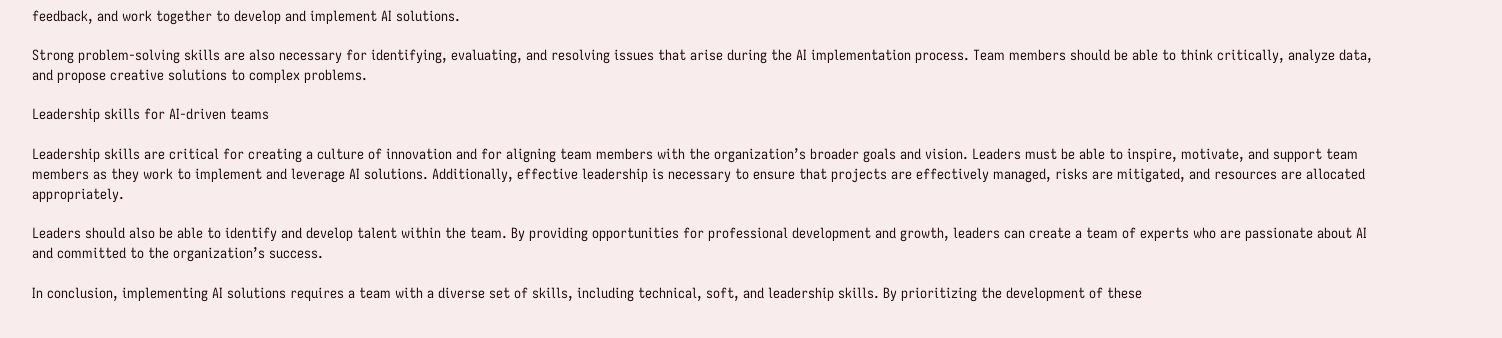feedback, and work together to develop and implement AI solutions.

Strong problem-solving skills are also necessary for identifying, evaluating, and resolving issues that arise during the AI implementation process. Team members should be able to think critically, analyze data, and propose creative solutions to complex problems.

Leadership skills for AI-driven teams

Leadership skills are critical for creating a culture of innovation and for aligning team members with the organization’s broader goals and vision. Leaders must be able to inspire, motivate, and support team members as they work to implement and leverage AI solutions. Additionally, effective leadership is necessary to ensure that projects are effectively managed, risks are mitigated, and resources are allocated appropriately.

Leaders should also be able to identify and develop talent within the team. By providing opportunities for professional development and growth, leaders can create a team of experts who are passionate about AI and committed to the organization’s success.

In conclusion, implementing AI solutions requires a team with a diverse set of skills, including technical, soft, and leadership skills. By prioritizing the development of these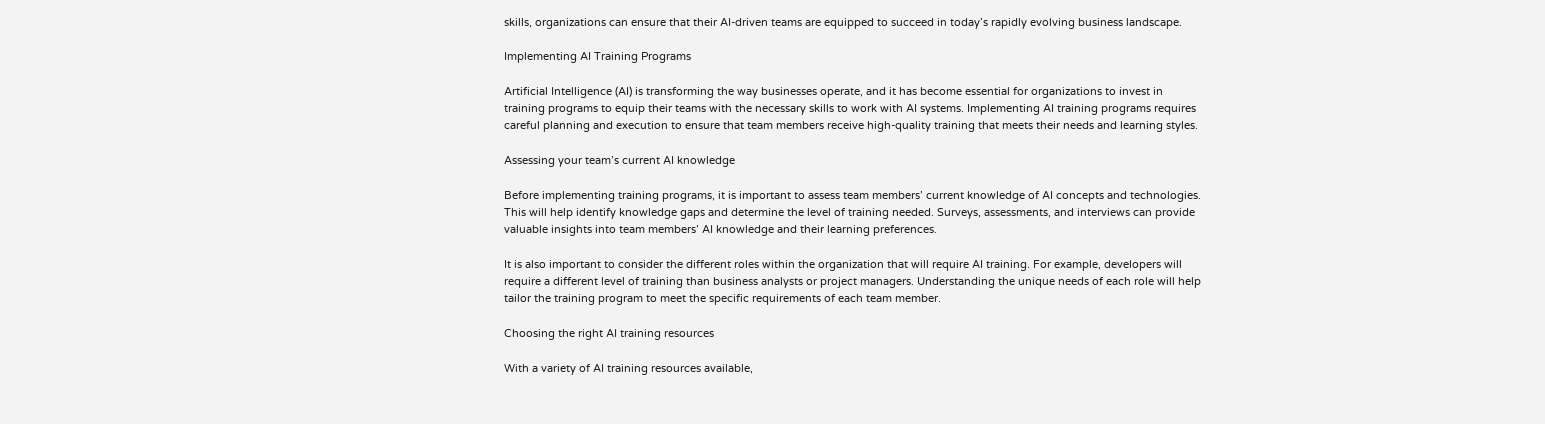skills, organizations can ensure that their AI-driven teams are equipped to succeed in today’s rapidly evolving business landscape.

Implementing AI Training Programs

Artificial Intelligence (AI) is transforming the way businesses operate, and it has become essential for organizations to invest in training programs to equip their teams with the necessary skills to work with AI systems. Implementing AI training programs requires careful planning and execution to ensure that team members receive high-quality training that meets their needs and learning styles.

Assessing your team’s current AI knowledge

Before implementing training programs, it is important to assess team members’ current knowledge of AI concepts and technologies. This will help identify knowledge gaps and determine the level of training needed. Surveys, assessments, and interviews can provide valuable insights into team members’ AI knowledge and their learning preferences.

It is also important to consider the different roles within the organization that will require AI training. For example, developers will require a different level of training than business analysts or project managers. Understanding the unique needs of each role will help tailor the training program to meet the specific requirements of each team member.

Choosing the right AI training resources

With a variety of AI training resources available,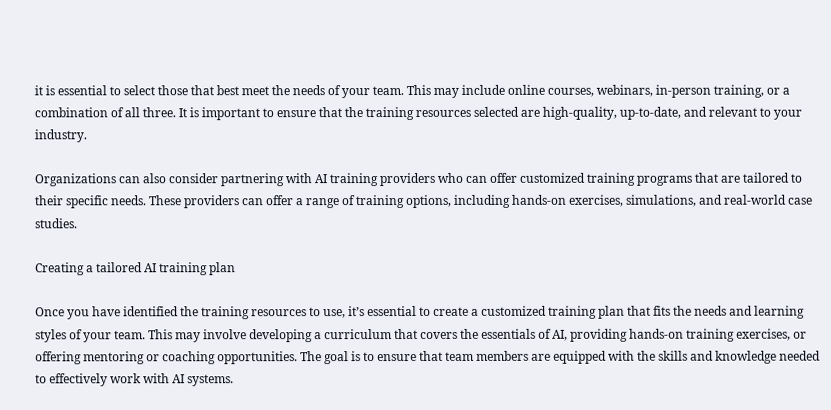it is essential to select those that best meet the needs of your team. This may include online courses, webinars, in-person training, or a combination of all three. It is important to ensure that the training resources selected are high-quality, up-to-date, and relevant to your industry.

Organizations can also consider partnering with AI training providers who can offer customized training programs that are tailored to their specific needs. These providers can offer a range of training options, including hands-on exercises, simulations, and real-world case studies.

Creating a tailored AI training plan

Once you have identified the training resources to use, it’s essential to create a customized training plan that fits the needs and learning styles of your team. This may involve developing a curriculum that covers the essentials of AI, providing hands-on training exercises, or offering mentoring or coaching opportunities. The goal is to ensure that team members are equipped with the skills and knowledge needed to effectively work with AI systems.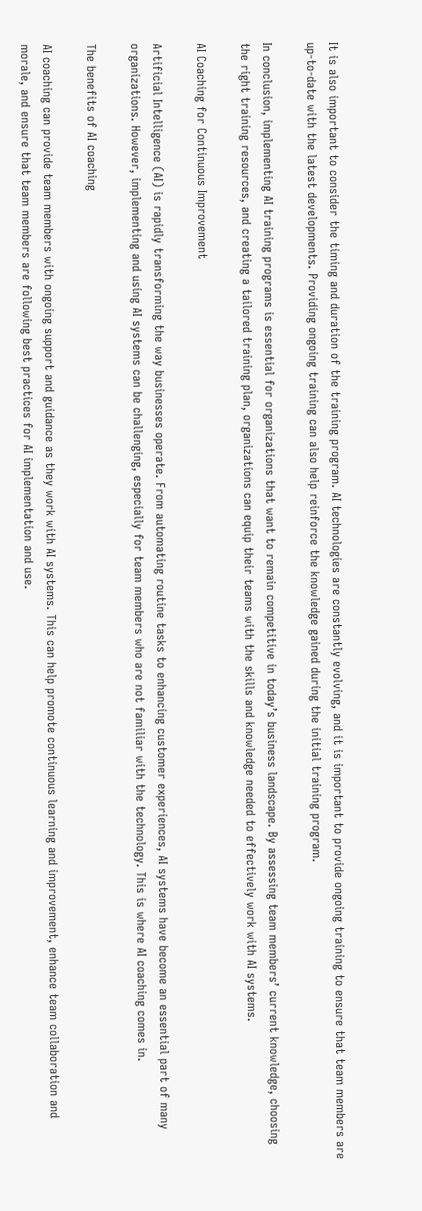It is also important to consider the timing and duration of the training program. AI technologies are constantly evolving, and it is important to provide ongoing training to ensure that team members are up-to-date with the latest developments. Providing ongoing training can also help reinforce the knowledge gained during the initial training program.

In conclusion, implementing AI training programs is essential for organizations that want to remain competitive in today’s business landscape. By assessing team members’ current knowledge, choosing the right training resources, and creating a tailored training plan, organizations can equip their teams with the skills and knowledge needed to effectively work with AI systems.

AI Coaching for Continuous Improvement

Artificial Intelligence (AI) is rapidly transforming the way businesses operate. From automating routine tasks to enhancing customer experiences, AI systems have become an essential part of many organizations. However, implementing and using AI systems can be challenging, especially for team members who are not familiar with the technology. This is where AI coaching comes in.

The benefits of AI coaching

AI coaching can provide team members with ongoing support and guidance as they work with AI systems. This can help promote continuous learning and improvement, enhance team collaboration and morale, and ensure that team members are following best practices for AI implementation and use.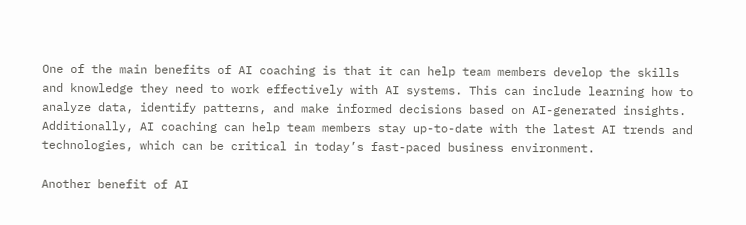One of the main benefits of AI coaching is that it can help team members develop the skills and knowledge they need to work effectively with AI systems. This can include learning how to analyze data, identify patterns, and make informed decisions based on AI-generated insights. Additionally, AI coaching can help team members stay up-to-date with the latest AI trends and technologies, which can be critical in today’s fast-paced business environment.

Another benefit of AI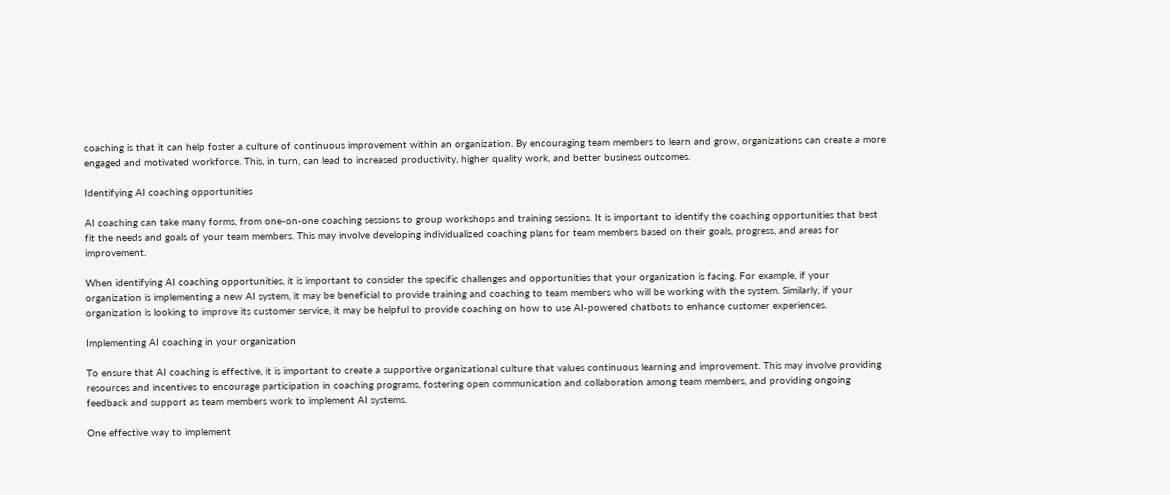coaching is that it can help foster a culture of continuous improvement within an organization. By encouraging team members to learn and grow, organizations can create a more engaged and motivated workforce. This, in turn, can lead to increased productivity, higher quality work, and better business outcomes.

Identifying AI coaching opportunities

AI coaching can take many forms, from one-on-one coaching sessions to group workshops and training sessions. It is important to identify the coaching opportunities that best fit the needs and goals of your team members. This may involve developing individualized coaching plans for team members based on their goals, progress, and areas for improvement.

When identifying AI coaching opportunities, it is important to consider the specific challenges and opportunities that your organization is facing. For example, if your organization is implementing a new AI system, it may be beneficial to provide training and coaching to team members who will be working with the system. Similarly, if your organization is looking to improve its customer service, it may be helpful to provide coaching on how to use AI-powered chatbots to enhance customer experiences.

Implementing AI coaching in your organization

To ensure that AI coaching is effective, it is important to create a supportive organizational culture that values continuous learning and improvement. This may involve providing resources and incentives to encourage participation in coaching programs, fostering open communication and collaboration among team members, and providing ongoing feedback and support as team members work to implement AI systems.

One effective way to implement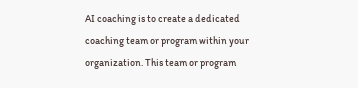AI coaching is to create a dedicated coaching team or program within your organization. This team or program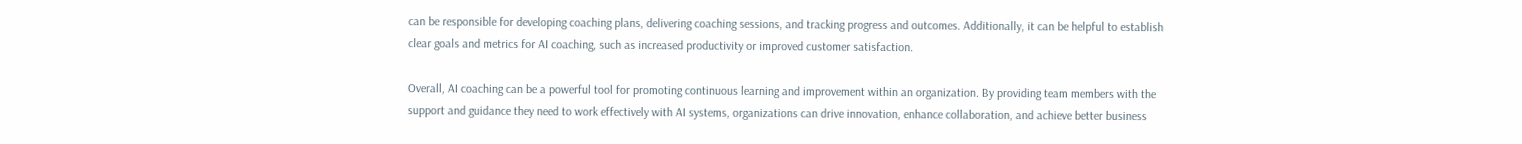can be responsible for developing coaching plans, delivering coaching sessions, and tracking progress and outcomes. Additionally, it can be helpful to establish clear goals and metrics for AI coaching, such as increased productivity or improved customer satisfaction.

Overall, AI coaching can be a powerful tool for promoting continuous learning and improvement within an organization. By providing team members with the support and guidance they need to work effectively with AI systems, organizations can drive innovation, enhance collaboration, and achieve better business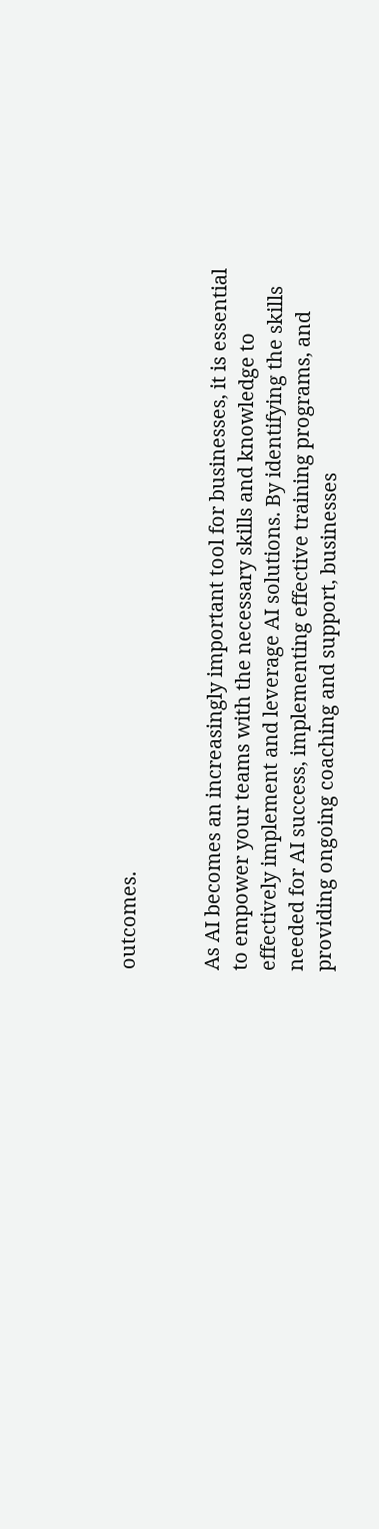outcomes.


As AI becomes an increasingly important tool for businesses, it is essential to empower your teams with the necessary skills and knowledge to effectively implement and leverage AI solutions. By identifying the skills needed for AI success, implementing effective training programs, and providing ongoing coaching and support, businesses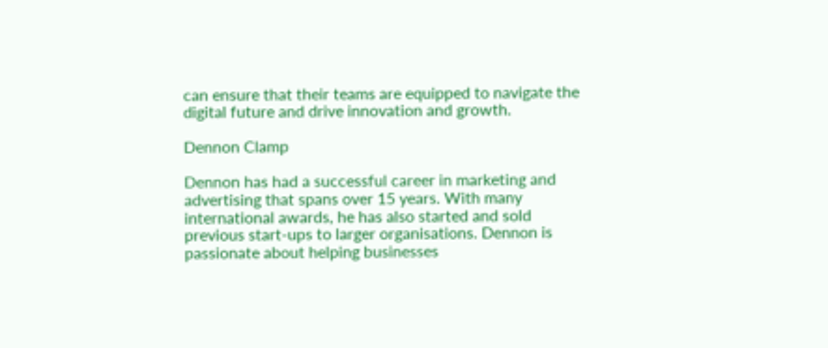can ensure that their teams are equipped to navigate the digital future and drive innovation and growth.

Dennon Clamp

Dennon has had a successful career in marketing and advertising that spans over 15 years. With many international awards, he has also started and sold previous start-ups to larger organisations. Dennon is passionate about helping businesses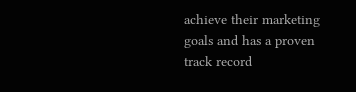achieve their marketing goals and has a proven track record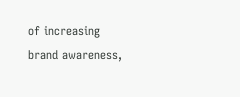of increasing brand awareness,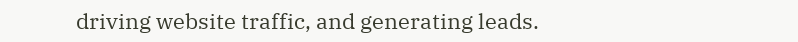driving website traffic, and generating leads.